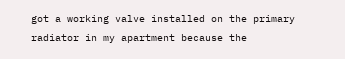got a working valve installed on the primary radiator in my apartment because the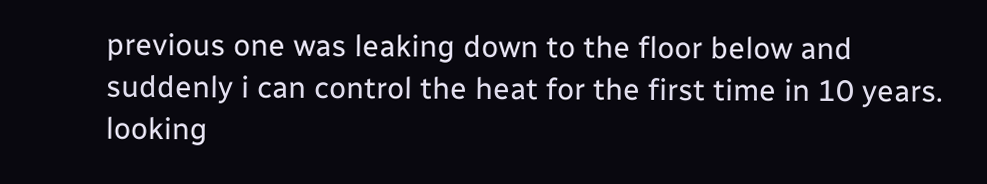previous one was leaking down to the floor below and suddenly i can control the heat for the first time in 10 years. looking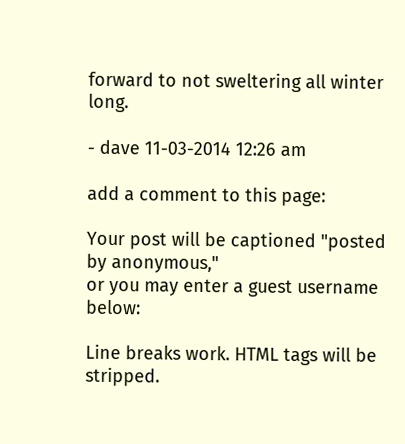forward to not sweltering all winter long.

- dave 11-03-2014 12:26 am

add a comment to this page:

Your post will be captioned "posted by anonymous,"
or you may enter a guest username below:

Line breaks work. HTML tags will be stripped.